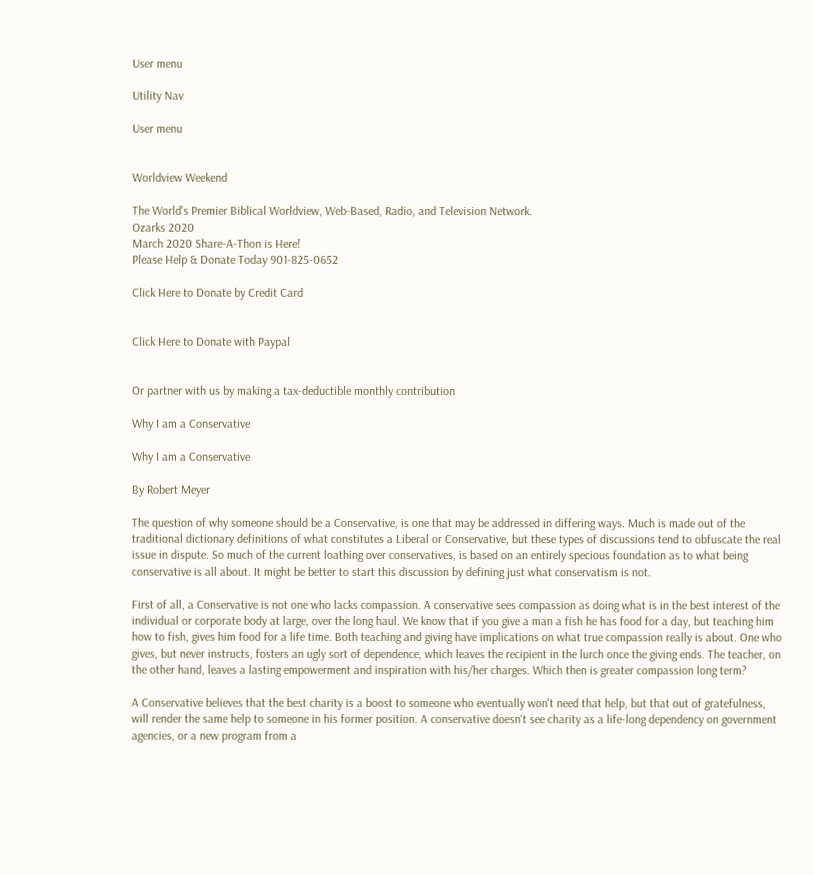User menu

Utility Nav

User menu


Worldview Weekend

The World's Premier Biblical Worldview, Web-Based, Radio, and Television Network.
Ozarks 2020
March 2020 Share-A-Thon is Here!
Please Help & Donate Today 901-825-0652

Click Here to Donate by Credit Card


Click Here to Donate with Paypal


Or partner with us by making a tax-deductible monthly contribution

Why I am a Conservative

Why I am a Conservative

By Robert Meyer

The question of why someone should be a Conservative, is one that may be addressed in differing ways. Much is made out of the traditional dictionary definitions of what constitutes a Liberal or Conservative, but these types of discussions tend to obfuscate the real issue in dispute. So much of the current loathing over conservatives, is based on an entirely specious foundation as to what being conservative is all about. It might be better to start this discussion by defining just what conservatism is not.

First of all, a Conservative is not one who lacks compassion. A conservative sees compassion as doing what is in the best interest of the individual or corporate body at large, over the long haul. We know that if you give a man a fish he has food for a day, but teaching him how to fish, gives him food for a life time. Both teaching and giving have implications on what true compassion really is about. One who gives, but never instructs, fosters an ugly sort of dependence, which leaves the recipient in the lurch once the giving ends. The teacher, on the other hand, leaves a lasting empowerment and inspiration with his/her charges. Which then is greater compassion long term?

A Conservative believes that the best charity is a boost to someone who eventually won't need that help, but that out of gratefulness, will render the same help to someone in his former position. A conservative doesn't see charity as a life-long dependency on government agencies, or a new program from a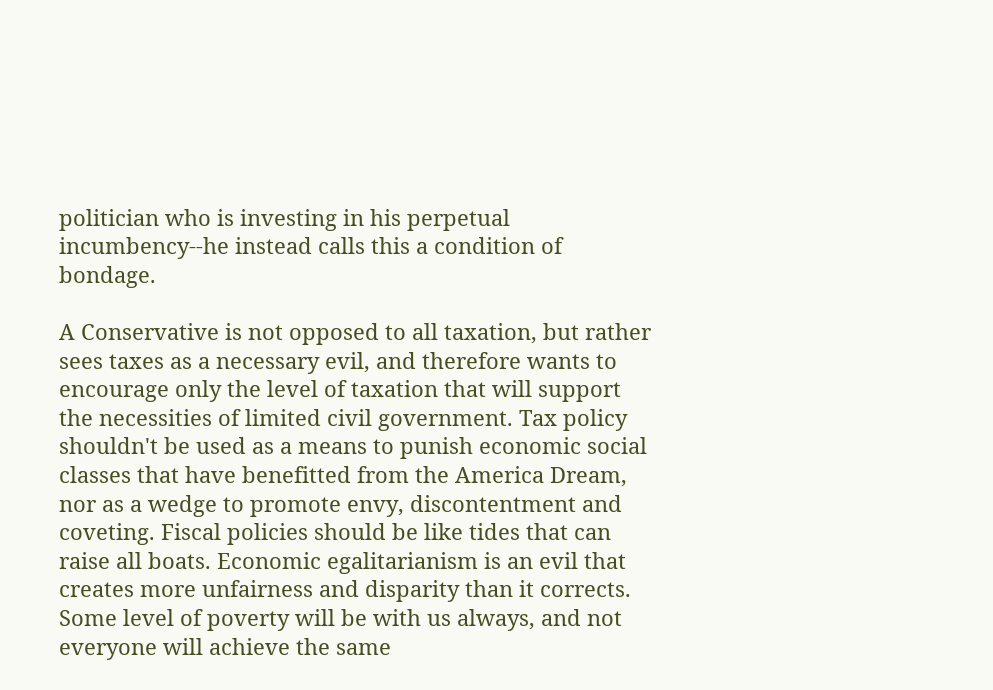politician who is investing in his perpetual incumbency--he instead calls this a condition of bondage.

A Conservative is not opposed to all taxation, but rather sees taxes as a necessary evil, and therefore wants to encourage only the level of taxation that will support the necessities of limited civil government. Tax policy shouldn't be used as a means to punish economic social classes that have benefitted from the America Dream, nor as a wedge to promote envy, discontentment and coveting. Fiscal policies should be like tides that can raise all boats. Economic egalitarianism is an evil that creates more unfairness and disparity than it corrects. Some level of poverty will be with us always, and not everyone will achieve the same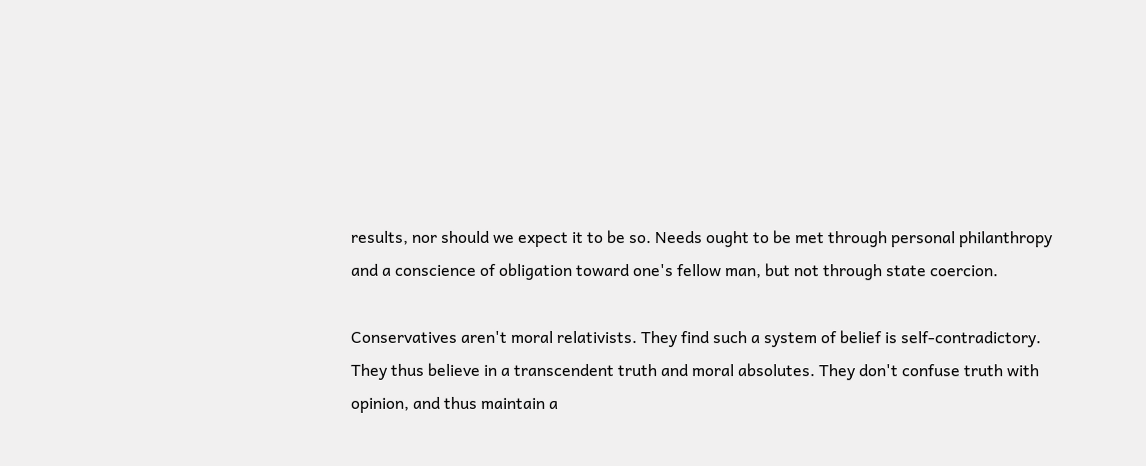results, nor should we expect it to be so. Needs ought to be met through personal philanthropy and a conscience of obligation toward one's fellow man, but not through state coercion.

Conservatives aren't moral relativists. They find such a system of belief is self-contradictory. They thus believe in a transcendent truth and moral absolutes. They don't confuse truth with opinion, and thus maintain a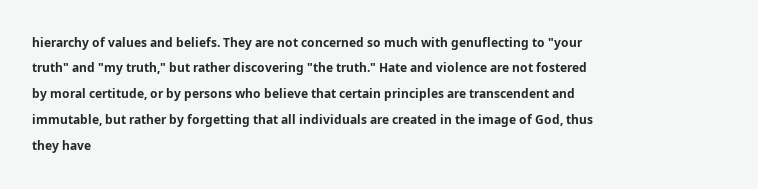hierarchy of values and beliefs. They are not concerned so much with genuflecting to "your truth" and "my truth," but rather discovering "the truth." Hate and violence are not fostered by moral certitude, or by persons who believe that certain principles are transcendent and immutable, but rather by forgetting that all individuals are created in the image of God, thus they have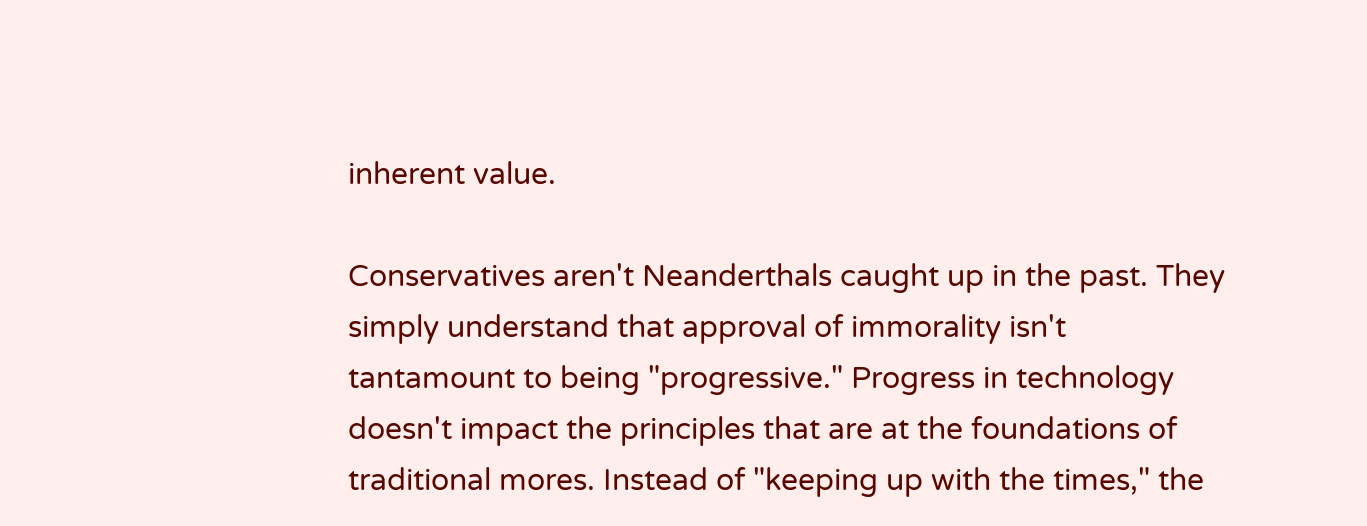inherent value.

Conservatives aren't Neanderthals caught up in the past. They simply understand that approval of immorality isn't tantamount to being "progressive." Progress in technology doesn't impact the principles that are at the foundations of traditional mores. Instead of "keeping up with the times," the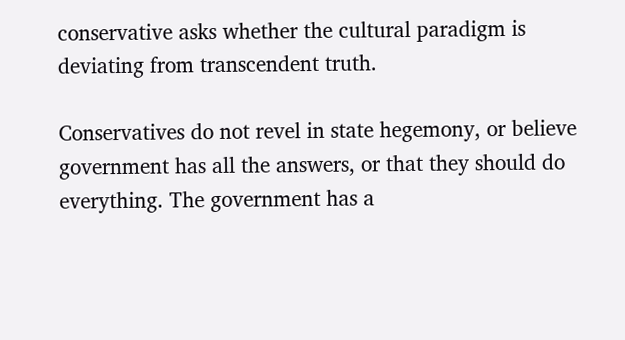conservative asks whether the cultural paradigm is deviating from transcendent truth.

Conservatives do not revel in state hegemony, or believe government has all the answers, or that they should do everything. The government has a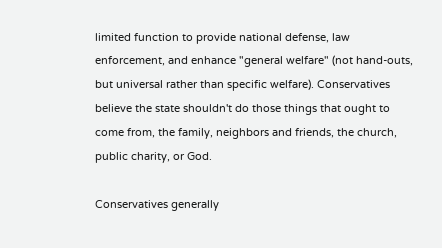limited function to provide national defense, law enforcement, and enhance "general welfare" (not hand-outs, but universal rather than specific welfare). Conservatives believe the state shouldn't do those things that ought to come from, the family, neighbors and friends, the church, public charity, or God.

Conservatives generally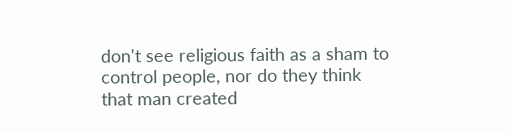don't see religious faith as a sham to control people, nor do they think that man created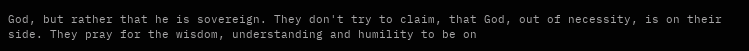God, but rather that he is sovereign. They don't try to claim, that God, out of necessity, is on their side. They pray for the wisdom, understanding and humility to be on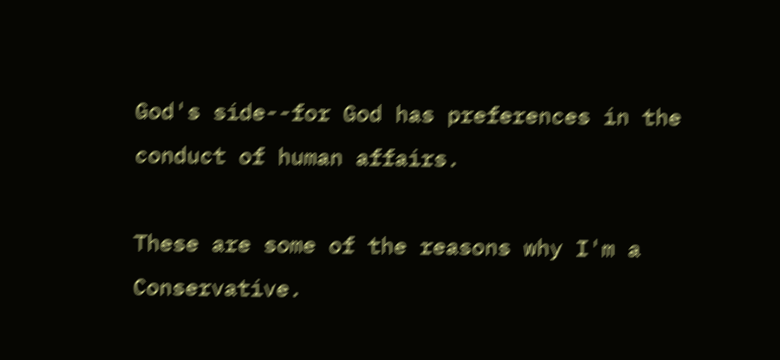God's side--for God has preferences in the conduct of human affairs.

These are some of the reasons why I'm a Conservative.